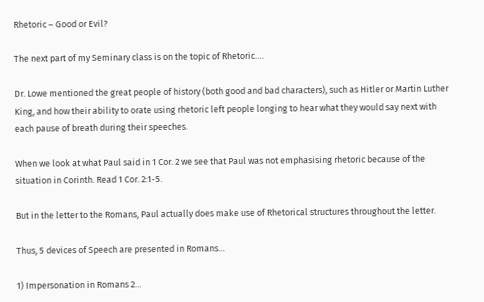Rhetoric – Good or Evil?

The next part of my Seminary class is on the topic of Rhetoric….

Dr. Lowe mentioned the great people of history (both good and bad characters), such as Hitler or Martin Luther King, and how their ability to orate using rhetoric left people longing to hear what they would say next with each pause of breath during their speeches.

When we look at what Paul said in 1 Cor. 2 we see that Paul was not emphasising rhetoric because of the situation in Corinth. Read 1 Cor. 2:1-5.

But in the letter to the Romans, Paul actually does make use of Rhetorical structures throughout the letter.

Thus, 5 devices of Speech are presented in Romans…

1) Impersonation in Romans 2…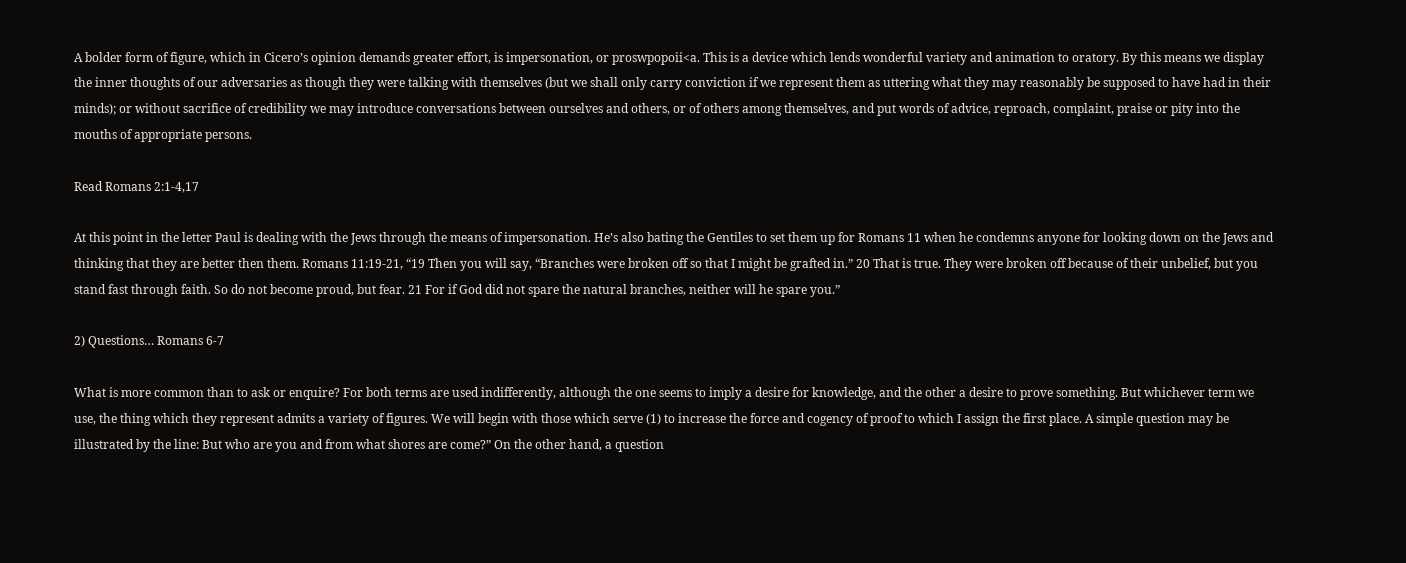A bolder form of figure, which in Cicero’s opinion demands greater effort, is impersonation, or proswpopoii<a. This is a device which lends wonderful variety and animation to oratory. By this means we display the inner thoughts of our adversaries as though they were talking with themselves (but we shall only carry conviction if we represent them as uttering what they may reasonably be supposed to have had in their minds); or without sacrifice of credibility we may introduce conversations between ourselves and others, or of others among themselves, and put words of advice, reproach, complaint, praise or pity into the mouths of appropriate persons.

Read Romans 2:1-4,17

At this point in the letter Paul is dealing with the Jews through the means of impersonation. He’s also bating the Gentiles to set them up for Romans 11 when he condemns anyone for looking down on the Jews and thinking that they are better then them. Romans 11:19-21, “19 Then you will say, “Branches were broken off so that I might be grafted in.” 20 That is true. They were broken off because of their unbelief, but you stand fast through faith. So do not become proud, but fear. 21 For if God did not spare the natural branches, neither will he spare you.”

2) Questions… Romans 6-7

What is more common than to ask or enquire? For both terms are used indifferently, although the one seems to imply a desire for knowledge, and the other a desire to prove something. But whichever term we use, the thing which they represent admits a variety of figures. We will begin with those which serve (1) to increase the force and cogency of proof to which I assign the first place. A simple question may be illustrated by the line: But who are you and from what shores are come?” On the other hand, a question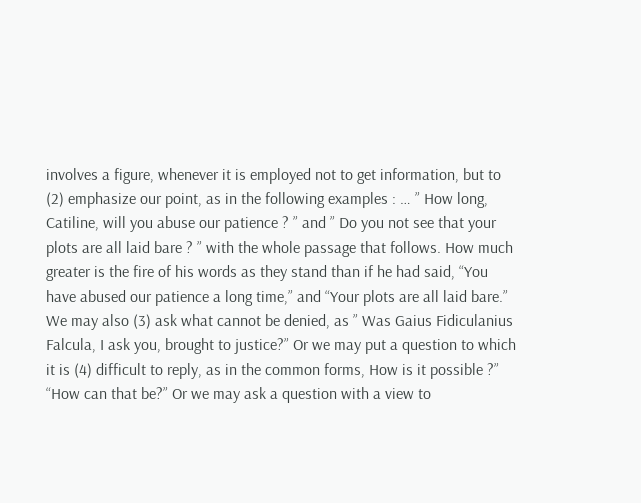involves a figure, whenever it is employed not to get information, but to (2) emphasize our point, as in the following examples : … ” How long, Catiline, will you abuse our patience ? ” and ” Do you not see that your plots are all laid bare ? ” with the whole passage that follows. How much greater is the fire of his words as they stand than if he had said, “You have abused our patience a long time,” and “Your plots are all laid bare.” We may also (3) ask what cannot be denied, as ” Was Gaius Fidiculanius Falcula, I ask you, brought to justice?” Or we may put a question to which it is (4) difficult to reply, as in the common forms, How is it possible ?” “How can that be?” Or we may ask a question with a view to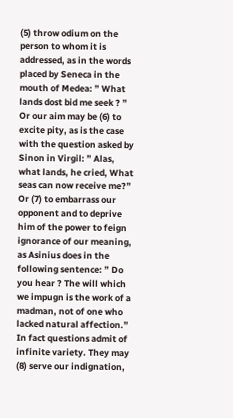(5) throw odium on the person to whom it is addressed, as in the words placed by Seneca in the mouth of Medea: ” What lands dost bid me seek ? ” Or our aim may be (6) to excite pity, as is the case with the question asked by Sinon in Virgil: ” Alas, what lands, he cried, What seas can now receive me?” Or (7) to embarrass our opponent and to deprive him of the power to feign ignorance of our meaning, as Asinius does in the following sentence: ” Do you hear ? The will which we impugn is the work of a madman, not of one who lacked natural affection.” In fact questions admit of infinite variety. They may (8) serve our indignation,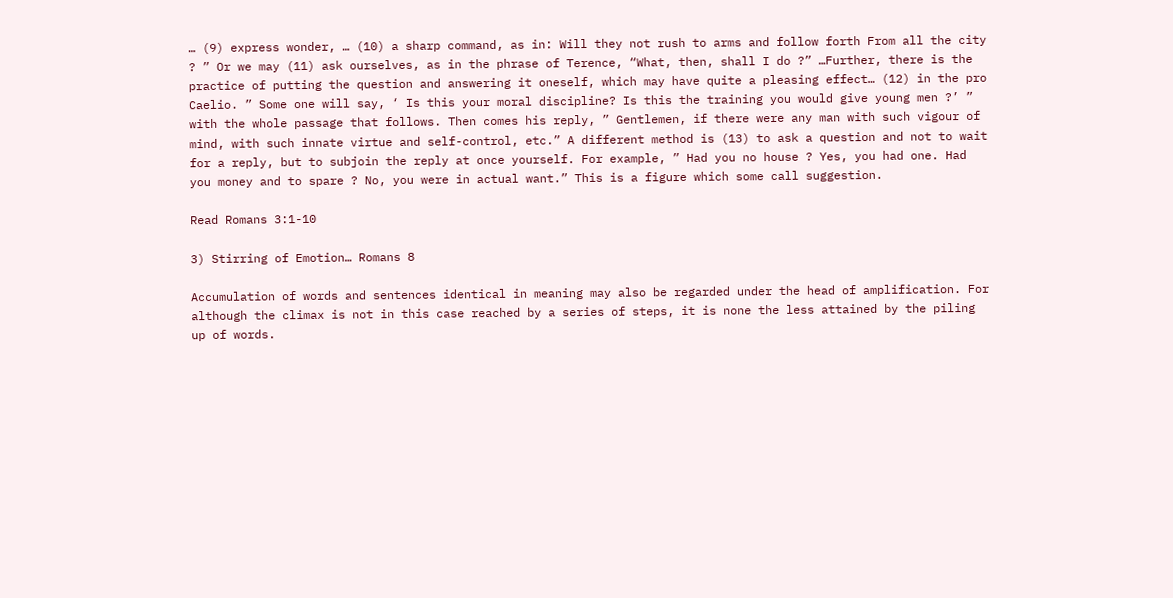… (9) express wonder, … (10) a sharp command, as in: Will they not rush to arms and follow forth From all the city ? ” Or we may (11) ask ourselves, as in the phrase of Terence, “What, then, shall I do ?” …Further, there is the practice of putting the question and answering it oneself, which may have quite a pleasing effect… (12) in the pro Caelio. ” Some one will say, ‘ Is this your moral discipline? Is this the training you would give young men ?’ ” with the whole passage that follows. Then comes his reply, ” Gentlemen, if there were any man with such vigour of mind, with such innate virtue and self-control, etc.” A different method is (13) to ask a question and not to wait for a reply, but to subjoin the reply at once yourself. For example, ” Had you no house ? Yes, you had one. Had you money and to spare ? No, you were in actual want.” This is a figure which some call suggestion.

Read Romans 3:1-10

3) Stirring of Emotion… Romans 8

Accumulation of words and sentences identical in meaning may also be regarded under the head of amplification. For although the climax is not in this case reached by a series of steps, it is none the less attained by the piling up of words.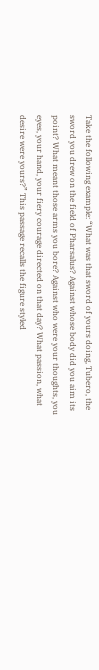Take the following example: “What was that sword of yours doing, Tubero, the sword you drew on the field of Pharsalus? Against whose body did you aim its point? What meant those arms you bore? Against who were your thoughts, you eyes, your hand, your fiery courage directed on that day? What passion, what desire were yours?” This passage recalls the figure styled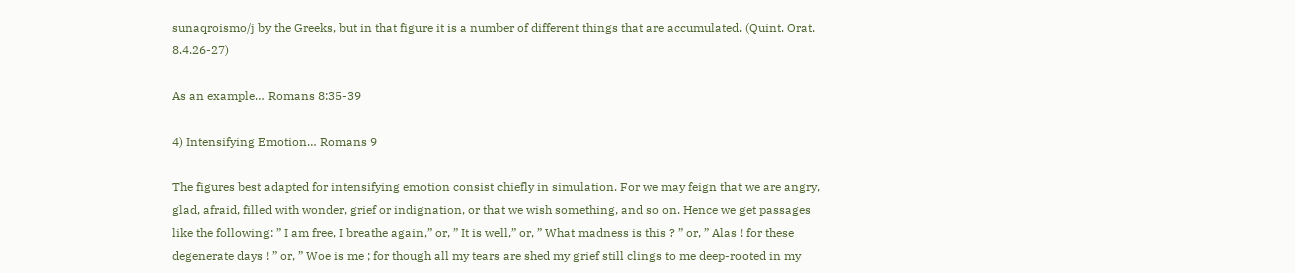sunaqroismo/j by the Greeks, but in that figure it is a number of different things that are accumulated. (Quint. Orat. 8.4.26-27)

As an example… Romans 8:35-39

4) Intensifying Emotion… Romans 9

The figures best adapted for intensifying emotion consist chiefly in simulation. For we may feign that we are angry, glad, afraid, filled with wonder, grief or indignation, or that we wish something, and so on. Hence we get passages like the following: ” I am free, I breathe again,” or, ” It is well,” or, ” What madness is this ? ” or, ” Alas ! for these degenerate days ! ” or, ” Woe is me ; for though all my tears are shed my grief still clings to me deep-rooted in my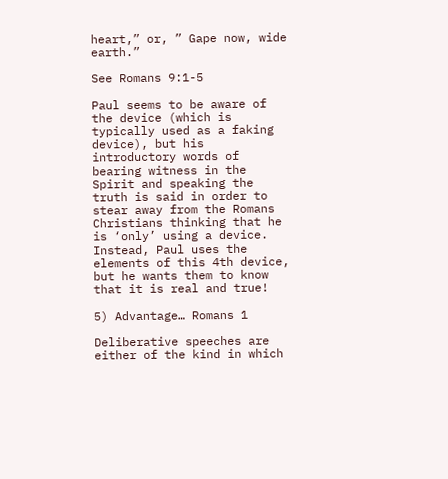heart,” or, ” Gape now, wide earth.”

See Romans 9:1-5

Paul seems to be aware of the device (which is typically used as a faking device), but his introductory words of bearing witness in the Spirit and speaking the truth is said in order to stear away from the Romans Christians thinking that he is ‘only’ using a device. Instead, Paul uses the elements of this 4th device, but he wants them to know that it is real and true!

5) Advantage… Romans 1

Deliberative speeches are either of the kind in which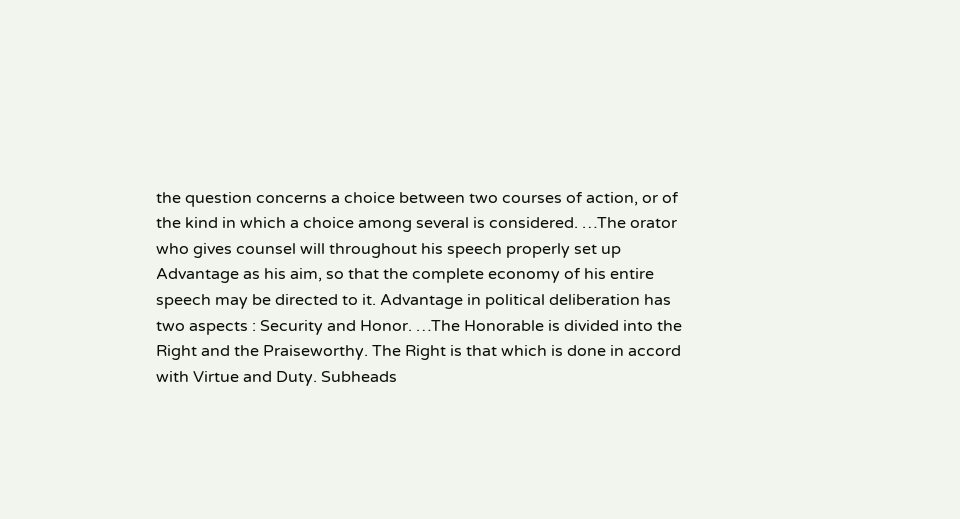the question concerns a choice between two courses of action, or of the kind in which a choice among several is considered. …The orator who gives counsel will throughout his speech properly set up Advantage as his aim, so that the complete economy of his entire speech may be directed to it. Advantage in political deliberation has two aspects : Security and Honor. …The Honorable is divided into the Right and the Praiseworthy. The Right is that which is done in accord with Virtue and Duty. Subheads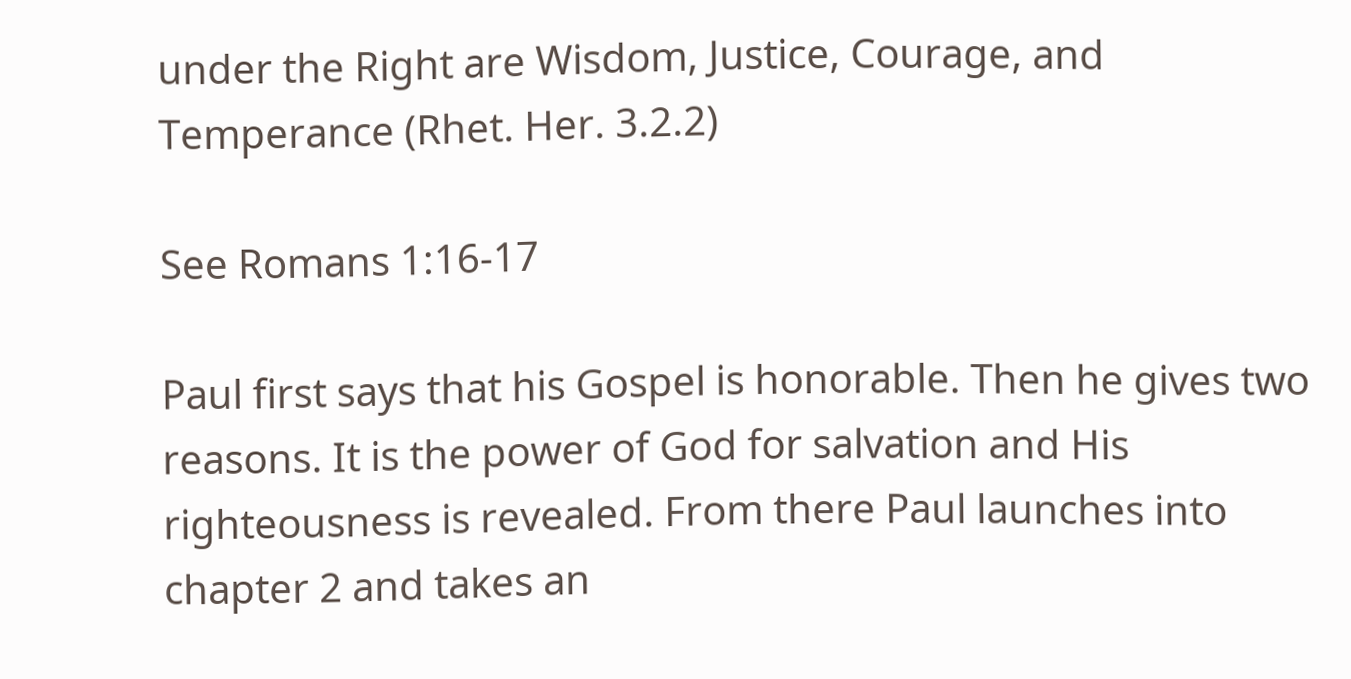under the Right are Wisdom, Justice, Courage, and Temperance (Rhet. Her. 3.2.2)

See Romans 1:16-17

Paul first says that his Gospel is honorable. Then he gives two reasons. It is the power of God for salvation and His righteousness is revealed. From there Paul launches into chapter 2 and takes an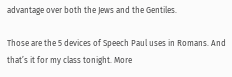advantage over both the Jews and the Gentiles.

Those are the 5 devices of Speech Paul uses in Romans. And that’s it for my class tonight. More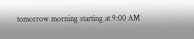tomorrow morning starting at 9:00 AM